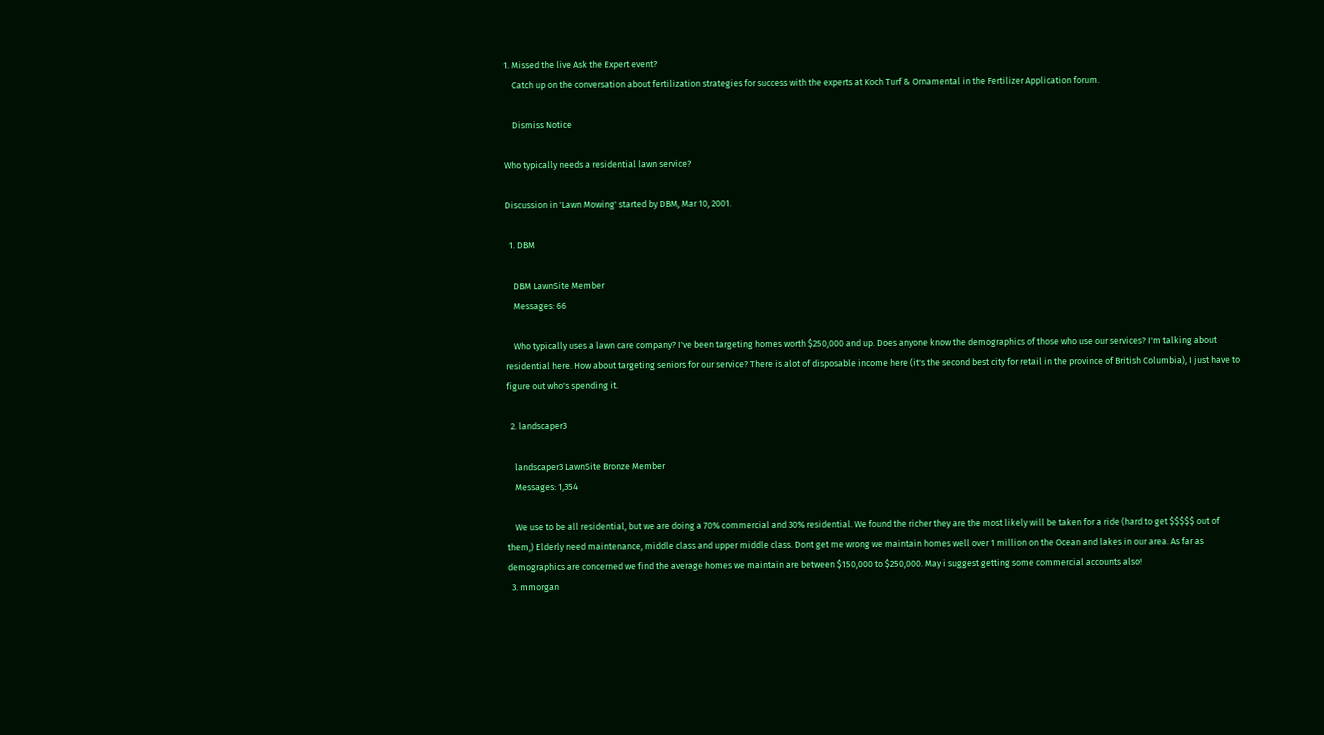1. Missed the live Ask the Expert event?
    Catch up on the conversation about fertilization strategies for success with the experts at Koch Turf & Ornamental in the Fertilizer Application forum.

    Dismiss Notice

Who typically needs a residential lawn service?

Discussion in 'Lawn Mowing' started by DBM, Mar 10, 2001.

  1. DBM

    DBM LawnSite Member
    Messages: 66

    Who typically uses a lawn care company? I've been targeting homes worth $250,000 and up. Does anyone know the demographics of those who use our services? I'm talking about residential here. How about targeting seniors for our service? There is alot of disposable income here (it's the second best city for retail in the province of British Columbia), I just have to figure out who's spending it.

  2. landscaper3

    landscaper3 LawnSite Bronze Member
    Messages: 1,354

    We use to be all residential, but we are doing a 70% commercial and 30% residential. We found the richer they are the most likely will be taken for a ride (hard to get $$$$$ out of them,) Elderly need maintenance, middle class and upper middle class. Dont get me wrong we maintain homes well over 1 million on the Ocean and lakes in our area. As far as demographics are concerned we find the average homes we maintain are between $150,000 to $250,000. May i suggest getting some commercial accounts also!
  3. mmorgan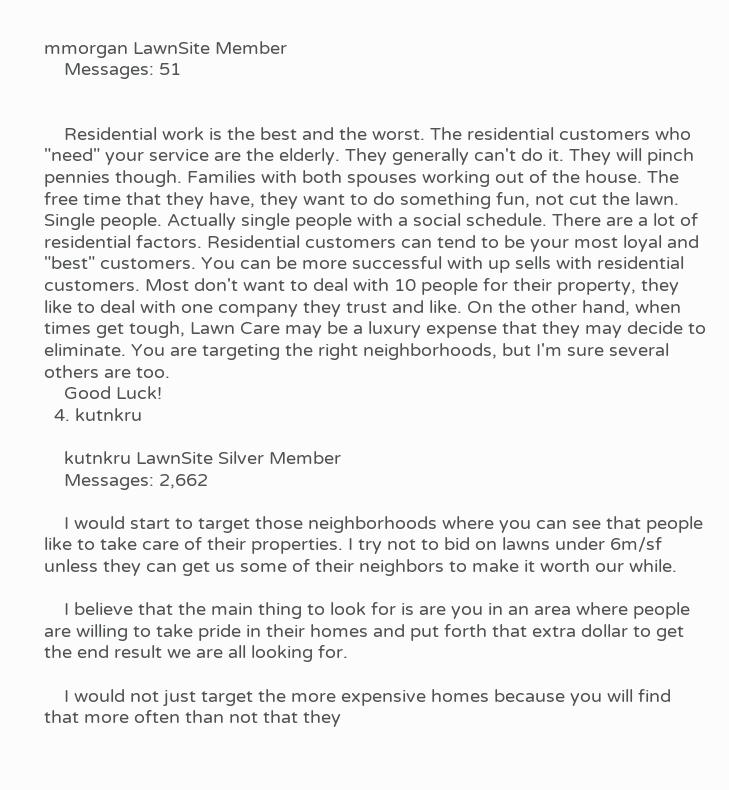mmorgan LawnSite Member
    Messages: 51


    Residential work is the best and the worst. The residential customers who "need" your service are the elderly. They generally can't do it. They will pinch pennies though. Families with both spouses working out of the house. The free time that they have, they want to do something fun, not cut the lawn. Single people. Actually single people with a social schedule. There are a lot of residential factors. Residential customers can tend to be your most loyal and "best" customers. You can be more successful with up sells with residential customers. Most don't want to deal with 10 people for their property, they like to deal with one company they trust and like. On the other hand, when times get tough, Lawn Care may be a luxury expense that they may decide to eliminate. You are targeting the right neighborhoods, but I'm sure several others are too.
    Good Luck!
  4. kutnkru

    kutnkru LawnSite Silver Member
    Messages: 2,662

    I would start to target those neighborhoods where you can see that people like to take care of their properties. I try not to bid on lawns under 6m/sf unless they can get us some of their neighbors to make it worth our while.

    I believe that the main thing to look for is are you in an area where people are willing to take pride in their homes and put forth that extra dollar to get the end result we are all looking for.

    I would not just target the more expensive homes because you will find that more often than not that they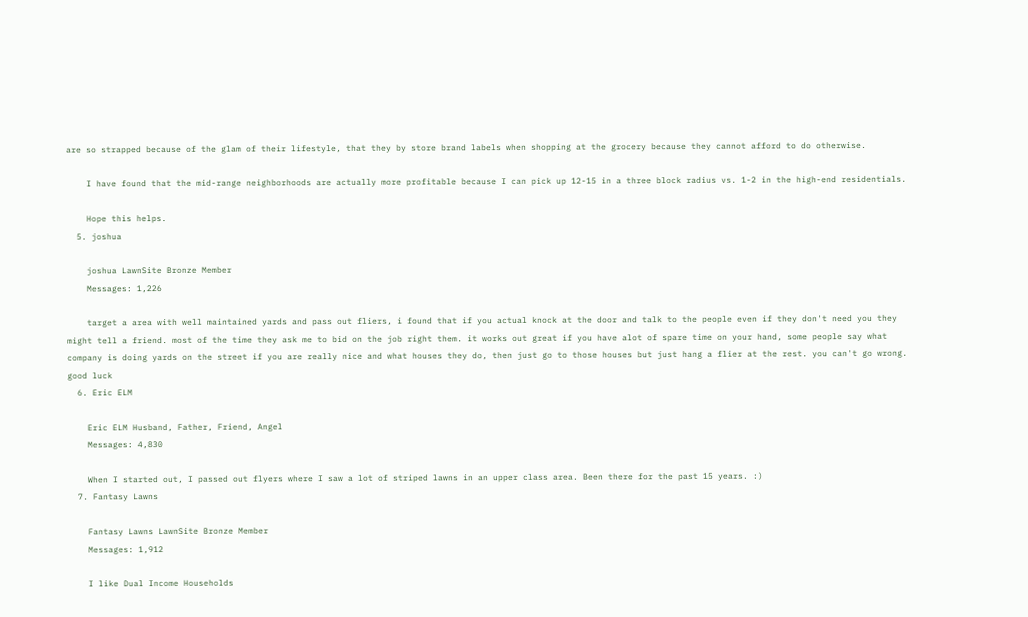are so strapped because of the glam of their lifestyle, that they by store brand labels when shopping at the grocery because they cannot afford to do otherwise.

    I have found that the mid-range neighborhoods are actually more profitable because I can pick up 12-15 in a three block radius vs. 1-2 in the high-end residentials.

    Hope this helps.
  5. joshua

    joshua LawnSite Bronze Member
    Messages: 1,226

    target a area with well maintained yards and pass out fliers, i found that if you actual knock at the door and talk to the people even if they don't need you they might tell a friend. most of the time they ask me to bid on the job right them. it works out great if you have alot of spare time on your hand, some people say what company is doing yards on the street if you are really nice and what houses they do, then just go to those houses but just hang a flier at the rest. you can't go wrong. good luck
  6. Eric ELM

    Eric ELM Husband, Father, Friend, Angel
    Messages: 4,830

    When I started out, I passed out flyers where I saw a lot of striped lawns in an upper class area. Been there for the past 15 years. :)
  7. Fantasy Lawns

    Fantasy Lawns LawnSite Bronze Member
    Messages: 1,912

    I like Dual Income Households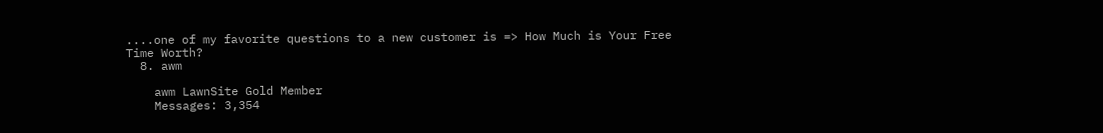....one of my favorite questions to a new customer is => How Much is Your Free Time Worth?
  8. awm

    awm LawnSite Gold Member
    Messages: 3,354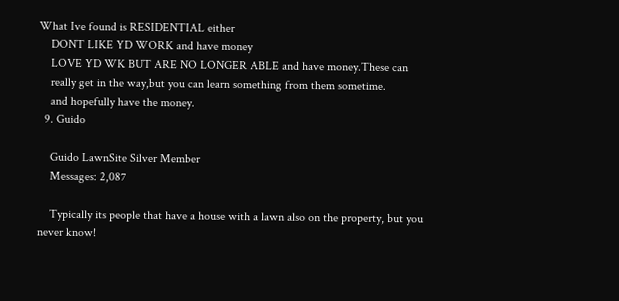What Ive found is RESIDENTIAL either
    DONT LIKE YD WORK and have money
    LOVE YD WK BUT ARE NO LONGER ABLE and have money.These can
    really get in the way,but you can learn something from them sometime.
    and hopefully have the money.
  9. Guido

    Guido LawnSite Silver Member
    Messages: 2,087

    Typically its people that have a house with a lawn also on the property, but you never know!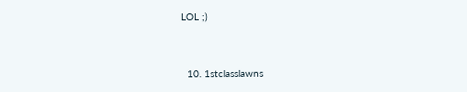LOL ;)


  10. 1stclasslawns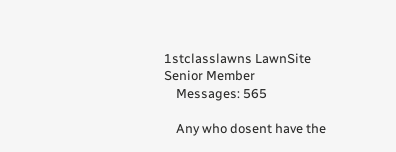1stclasslawns LawnSite Senior Member
    Messages: 565

    Any who dosent have the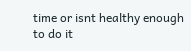time or isnt healthy enough to do it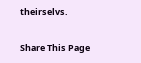theirselvs.

Share This Page